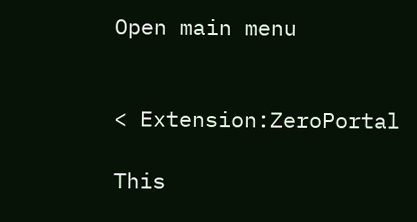Open main menu


< Extension:ZeroPortal

This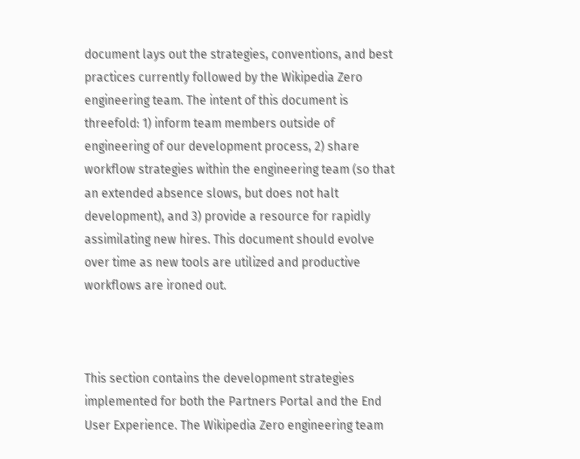document lays out the strategies, conventions, and best practices currently followed by the Wikipedia Zero engineering team. The intent of this document is threefold: 1) inform team members outside of engineering of our development process, 2) share workflow strategies within the engineering team (so that an extended absence slows, but does not halt development), and 3) provide a resource for rapidly assimilating new hires. This document should evolve over time as new tools are utilized and productive workflows are ironed out.



This section contains the development strategies implemented for both the Partners Portal and the End User Experience. The Wikipedia Zero engineering team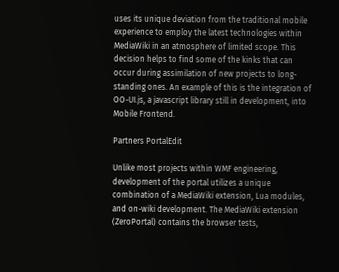uses its unique deviation from the traditional mobile experience to employ the latest technologies within MediaWiki in an atmosphere of limited scope. This decision helps to find some of the kinks that can occur during assimilation of new projects to long-standing ones. An example of this is the integration of OO-UI.js, a javascript library still in development, into Mobile Frontend.

Partners PortalEdit

Unlike most projects within WMF engineering, development of the portal utilizes a unique combination of a MediaWiki extension, Lua modules, and on-wiki development. The MediaWiki extension (ZeroPortal) contains the browser tests,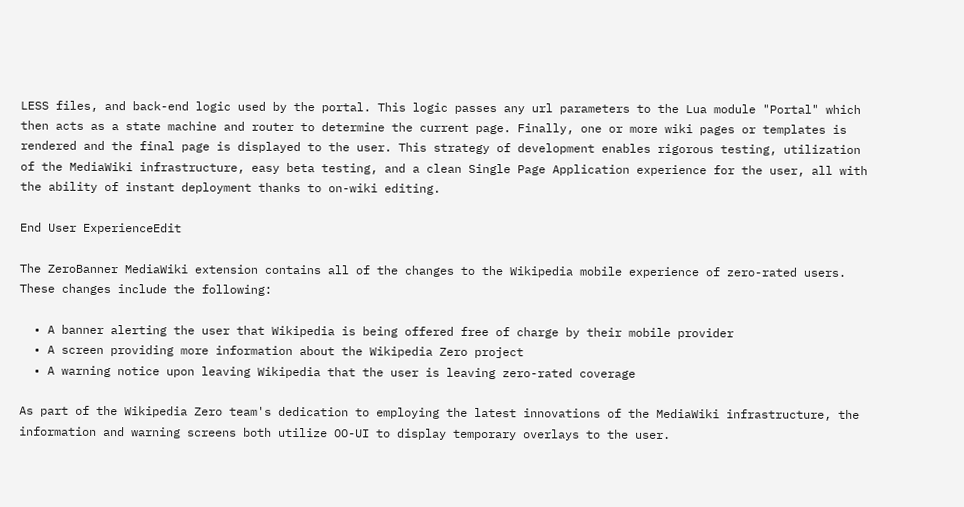LESS files, and back-end logic used by the portal. This logic passes any url parameters to the Lua module "Portal" which then acts as a state machine and router to determine the current page. Finally, one or more wiki pages or templates is rendered and the final page is displayed to the user. This strategy of development enables rigorous testing, utilization of the MediaWiki infrastructure, easy beta testing, and a clean Single Page Application experience for the user, all with the ability of instant deployment thanks to on-wiki editing.

End User ExperienceEdit

The ZeroBanner MediaWiki extension contains all of the changes to the Wikipedia mobile experience of zero-rated users. These changes include the following:

  • A banner alerting the user that Wikipedia is being offered free of charge by their mobile provider
  • A screen providing more information about the Wikipedia Zero project
  • A warning notice upon leaving Wikipedia that the user is leaving zero-rated coverage

As part of the Wikipedia Zero team's dedication to employing the latest innovations of the MediaWiki infrastructure, the information and warning screens both utilize OO-UI to display temporary overlays to the user.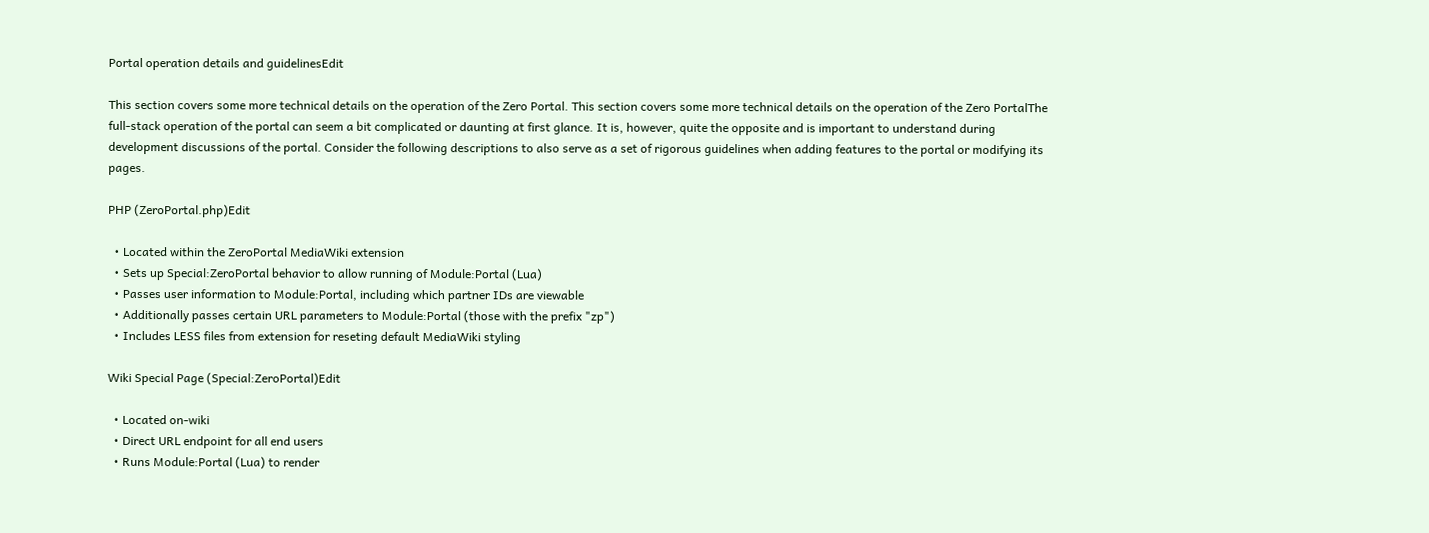Portal operation details and guidelinesEdit

This section covers some more technical details on the operation of the Zero Portal. This section covers some more technical details on the operation of the Zero PortalThe full-stack operation of the portal can seem a bit complicated or daunting at first glance. It is, however, quite the opposite and is important to understand during development discussions of the portal. Consider the following descriptions to also serve as a set of rigorous guidelines when adding features to the portal or modifying its pages.

PHP (ZeroPortal.php)Edit

  • Located within the ZeroPortal MediaWiki extension
  • Sets up Special:ZeroPortal behavior to allow running of Module:Portal (Lua)
  • Passes user information to Module:Portal, including which partner IDs are viewable
  • Additionally passes certain URL parameters to Module:Portal (those with the prefix "zp")
  • Includes LESS files from extension for reseting default MediaWiki styling

Wiki Special Page (Special:ZeroPortal)Edit

  • Located on-wiki
  • Direct URL endpoint for all end users
  • Runs Module:Portal (Lua) to render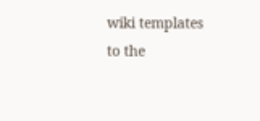wiki templates to the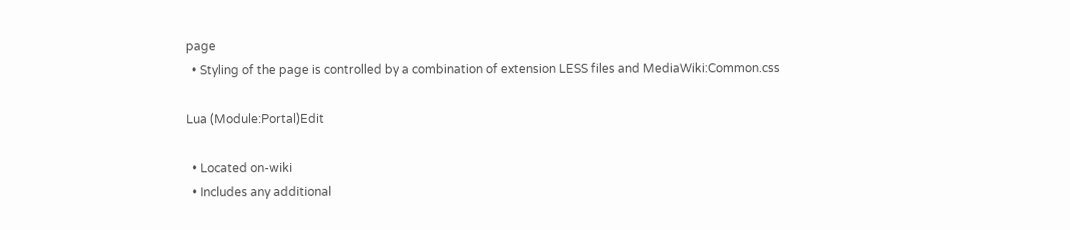page
  • Styling of the page is controlled by a combination of extension LESS files and MediaWiki:Common.css

Lua (Module:Portal)Edit

  • Located on-wiki
  • Includes any additional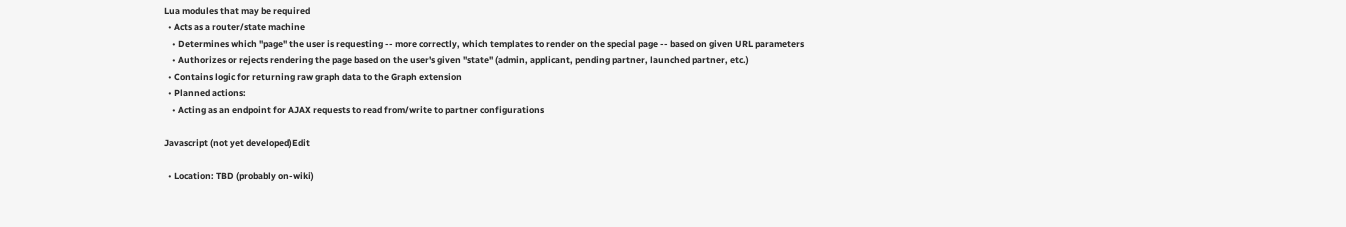Lua modules that may be required
  • Acts as a router/state machine
    • Determines which "page" the user is requesting -- more correctly, which templates to render on the special page -- based on given URL parameters
    • Authorizes or rejects rendering the page based on the user's given "state" (admin, applicant, pending partner, launched partner, etc.)
  • Contains logic for returning raw graph data to the Graph extension
  • Planned actions:
    • Acting as an endpoint for AJAX requests to read from/write to partner configurations

Javascript (not yet developed)Edit

  • Location: TBD (probably on-wiki)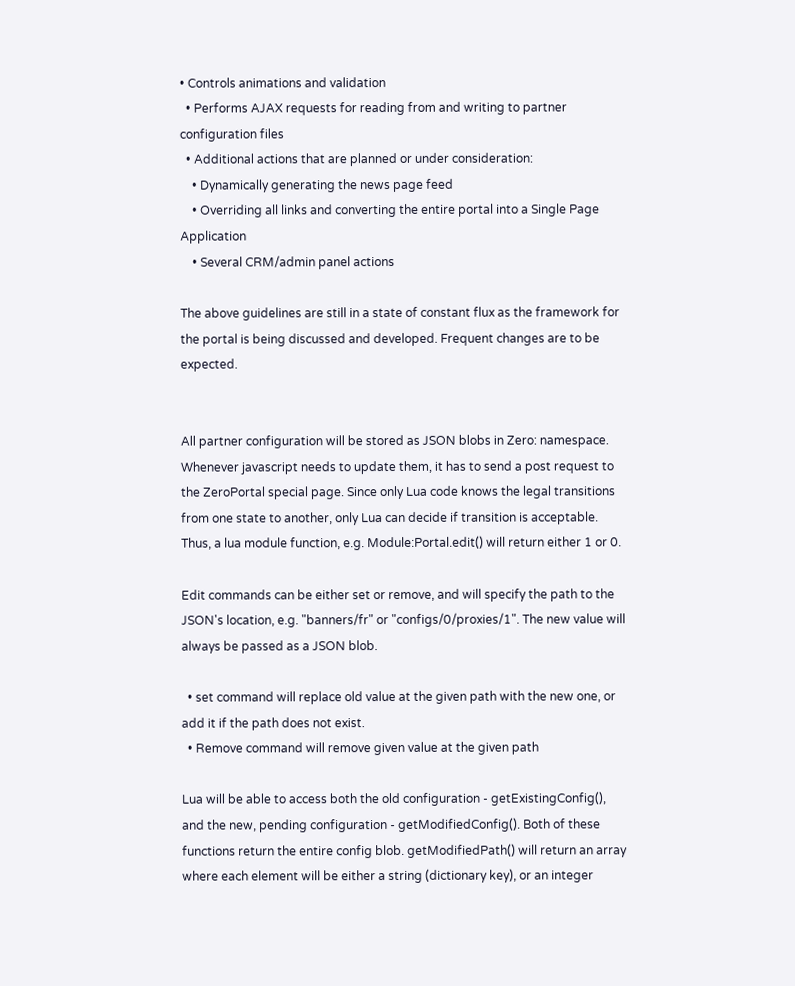• Controls animations and validation
  • Performs AJAX requests for reading from and writing to partner configuration files
  • Additional actions that are planned or under consideration:
    • Dynamically generating the news page feed
    • Overriding all links and converting the entire portal into a Single Page Application
    • Several CRM/admin panel actions

The above guidelines are still in a state of constant flux as the framework for the portal is being discussed and developed. Frequent changes are to be expected.


All partner configuration will be stored as JSON blobs in Zero: namespace. Whenever javascript needs to update them, it has to send a post request to the ZeroPortal special page. Since only Lua code knows the legal transitions from one state to another, only Lua can decide if transition is acceptable. Thus, a lua module function, e.g. Module:Portal.edit() will return either 1 or 0.

Edit commands can be either set or remove, and will specify the path to the JSON's location, e.g. "banners/fr" or "configs/0/proxies/1". The new value will always be passed as a JSON blob.

  • set command will replace old value at the given path with the new one, or add it if the path does not exist.
  • Remove command will remove given value at the given path

Lua will be able to access both the old configuration - getExistingConfig(), and the new, pending configuration - getModifiedConfig(). Both of these functions return the entire config blob. getModifiedPath() will return an array where each element will be either a string (dictionary key), or an integer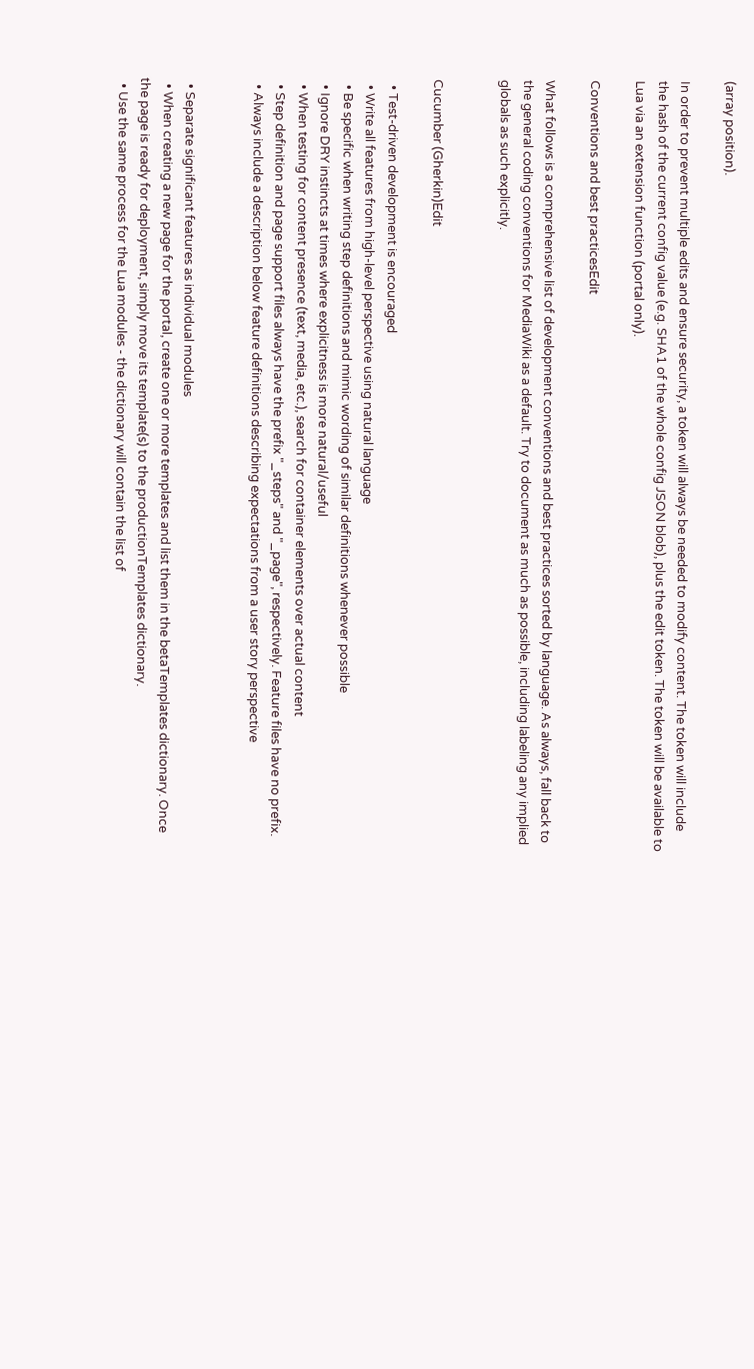(array position).

In order to prevent multiple edits and ensure security, a token will always be needed to modify content. The token will include the hash of the current config value (e.g. SHA1 of the whole config JSON blob), plus the edit token. The token will be available to Lua via an extension function (portal only).

Conventions and best practicesEdit

What follows is a comprehensive list of development conventions and best practices sorted by language. As always, fall back to the general coding conventions for MediaWiki as a default. Try to document as much as possible, including labeling any implied globals as such explicitly.


Cucumber (Gherkin)Edit

  • Test-driven development is encouraged
  • Write all features from high-level perspective using natural language
  • Be specific when writing step definitions and mimic wording of similar definitions whenever possible
  • Ignore DRY instincts at times where explicitness is more natural/useful
  • When testing for content presence (text, media, etc.), search for container elements over actual content
  • Step definition and page support files always have the prefix "_steps" and "_page", respectively. Feature files have no prefix.
  • Always include a description below feature definitions describing expectations from a user story perspective


  • Separate significant features as individual modules
  • When creating a new page for the portal, create one or more templates and list them in the betaTemplates dictionary. Once the page is ready for deployment, simply move its template(s) to the productionTemplates dictionary.
  • Use the same process for the Lua modules - the dictionary will contain the list of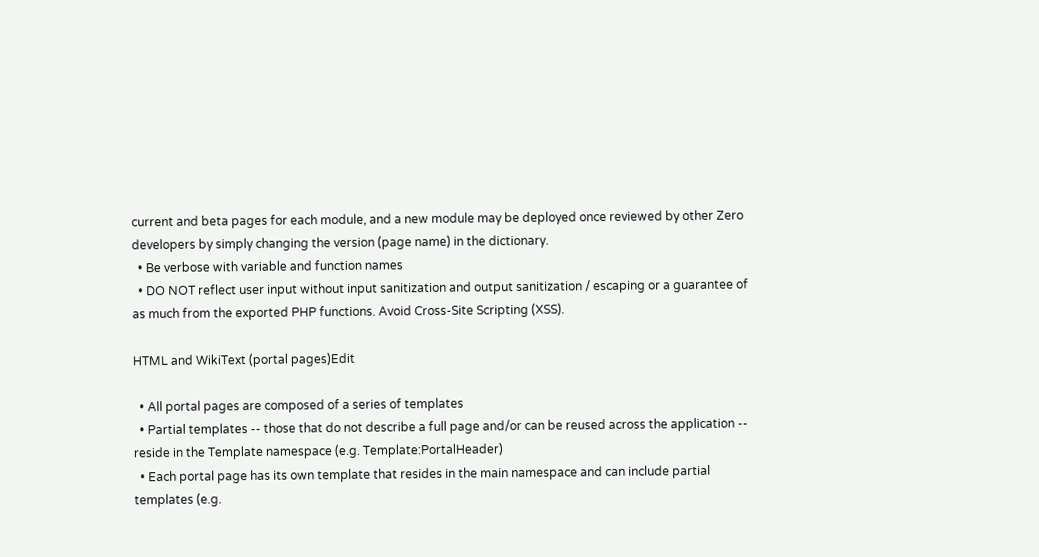current and beta pages for each module, and a new module may be deployed once reviewed by other Zero developers by simply changing the version (page name) in the dictionary.
  • Be verbose with variable and function names
  • DO NOT reflect user input without input sanitization and output sanitization / escaping or a guarantee of as much from the exported PHP functions. Avoid Cross-Site Scripting (XSS).

HTML and WikiText (portal pages)Edit

  • All portal pages are composed of a series of templates
  • Partial templates -- those that do not describe a full page and/or can be reused across the application -- reside in the Template namespace (e.g. Template:PortalHeader)
  • Each portal page has its own template that resides in the main namespace and can include partial templates (e.g.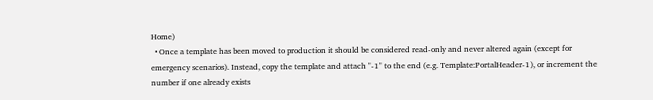Home)
  • Once a template has been moved to production it should be considered read-only and never altered again (except for emergency scenarios). Instead, copy the template and attach "-1" to the end (e.g. Template:PortalHeader-1), or increment the number if one already exists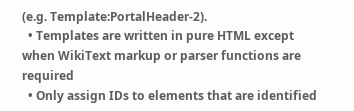(e.g. Template:PortalHeader-2).
  • Templates are written in pure HTML except when WikiText markup or parser functions are required
  • Only assign IDs to elements that are identified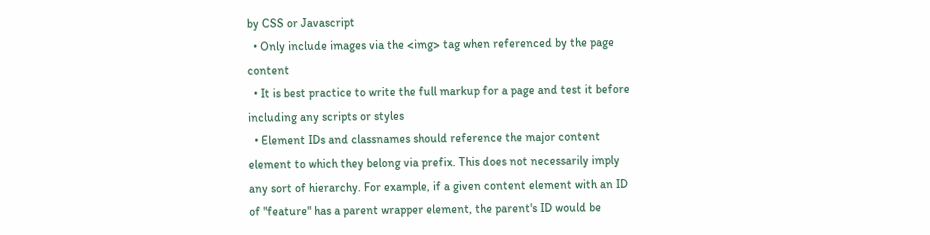by CSS or Javascript
  • Only include images via the <img> tag when referenced by the page content
  • It is best practice to write the full markup for a page and test it before including any scripts or styles
  • Element IDs and classnames should reference the major content element to which they belong via prefix. This does not necessarily imply any sort of hierarchy. For example, if a given content element with an ID of "feature" has a parent wrapper element, the parent's ID would be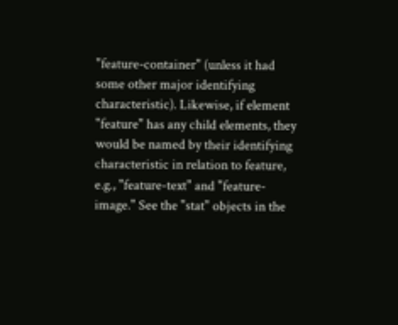"feature-container" (unless it had some other major identifying characteristic). Likewise, if element "feature" has any child elements, they would be named by their identifying characteristic in relation to feature, e.g., "feature-text" and "feature-image." See the "stat" objects in the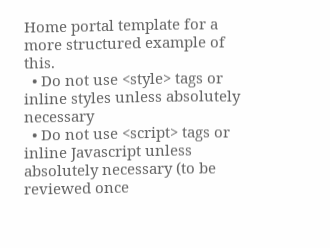Home portal template for a more structured example of this.
  • Do not use <style> tags or inline styles unless absolutely necessary
  • Do not use <script> tags or inline Javascript unless absolutely necessary (to be reviewed once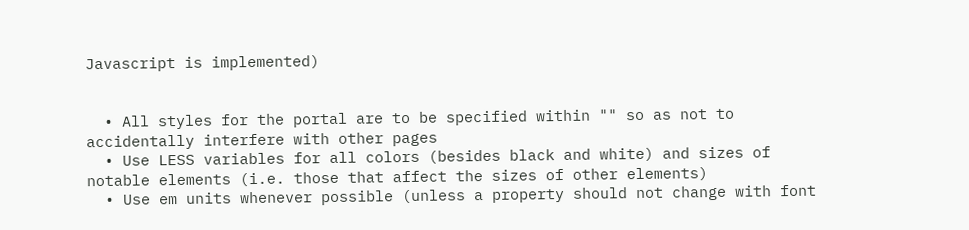Javascript is implemented)


  • All styles for the portal are to be specified within "" so as not to accidentally interfere with other pages
  • Use LESS variables for all colors (besides black and white) and sizes of notable elements (i.e. those that affect the sizes of other elements)
  • Use em units whenever possible (unless a property should not change with font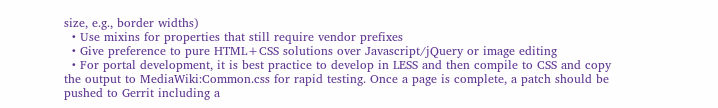size, e.g., border widths)
  • Use mixins for properties that still require vendor prefixes
  • Give preference to pure HTML+CSS solutions over Javascript/jQuery or image editing
  • For portal development, it is best practice to develop in LESS and then compile to CSS and copy the output to MediaWiki:Common.css for rapid testing. Once a page is complete, a patch should be pushed to Gerrit including a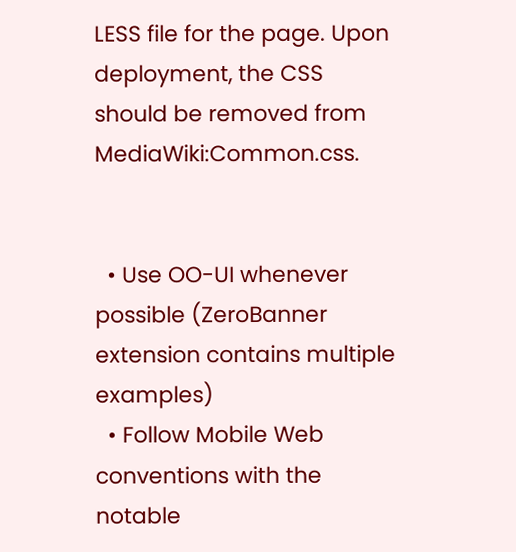LESS file for the page. Upon deployment, the CSS should be removed from MediaWiki:Common.css.


  • Use OO-UI whenever possible (ZeroBanner extension contains multiple examples)
  • Follow Mobile Web conventions with the notable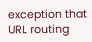exception that URL routing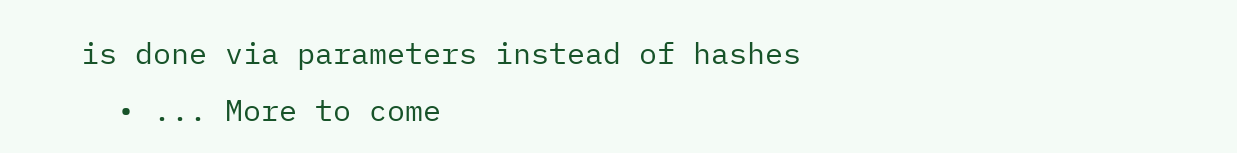is done via parameters instead of hashes
  • ... More to come